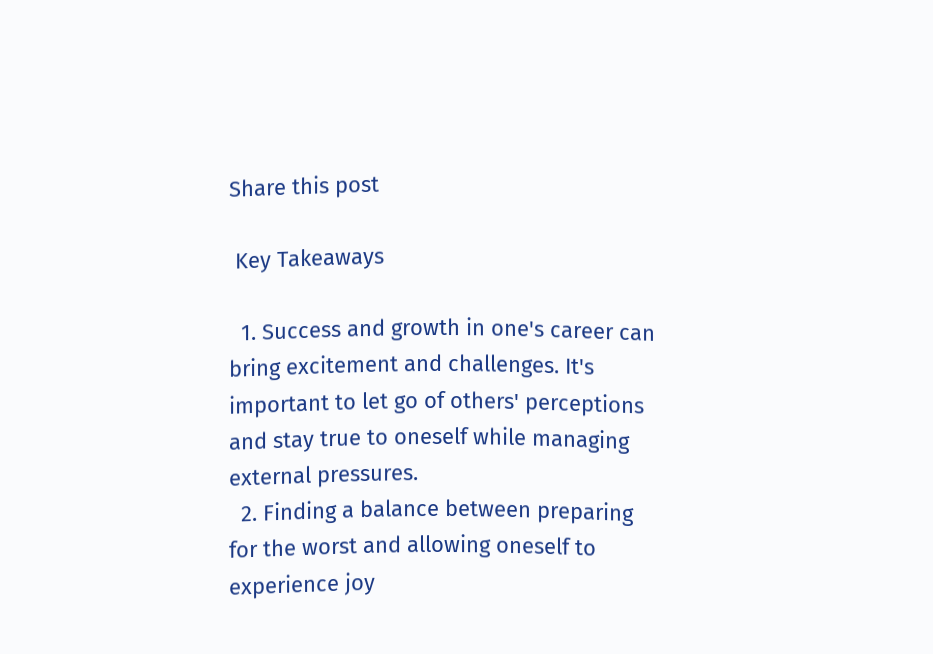Share this post

 Key Takeaways

  1. Success and growth in one's career can bring excitement and challenges. It's important to let go of others' perceptions and stay true to oneself while managing external pressures.
  2. Finding a balance between preparing for the worst and allowing oneself to experience joy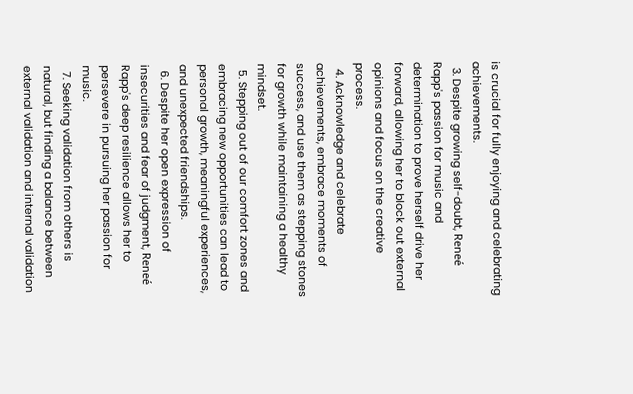is crucial for fully enjoying and celebrating achievements.
  3. Despite growing self-doubt, Reneé Rapp's passion for music and determination to prove herself drive her forward, allowing her to block out external opinions and focus on the creative process.
  4. Acknowledge and celebrate achievements, embrace moments of success, and use them as stepping stones for growth while maintaining a healthy mindset.
  5. Stepping out of our comfort zones and embracing new opportunities can lead to personal growth, meaningful experiences, and unexpected friendships.
  6. Despite her open expression of insecurities and fear of judgment, Reneé Rapp's deep resilience allows her to persevere in pursuing her passion for music.
  7. Seeking validation from others is natural, but finding a balance between external validation and internal validation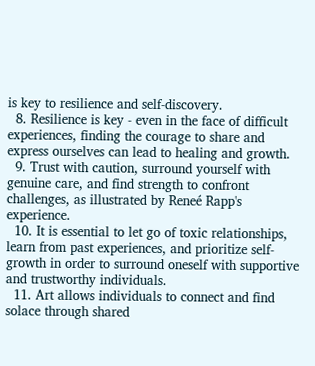is key to resilience and self-discovery.
  8. Resilience is key - even in the face of difficult experiences, finding the courage to share and express ourselves can lead to healing and growth.
  9. Trust with caution, surround yourself with genuine care, and find strength to confront challenges, as illustrated by Reneé Rapp's experience.
  10. It is essential to let go of toxic relationships, learn from past experiences, and prioritize self-growth in order to surround oneself with supportive and trustworthy individuals.
  11. Art allows individuals to connect and find solace through shared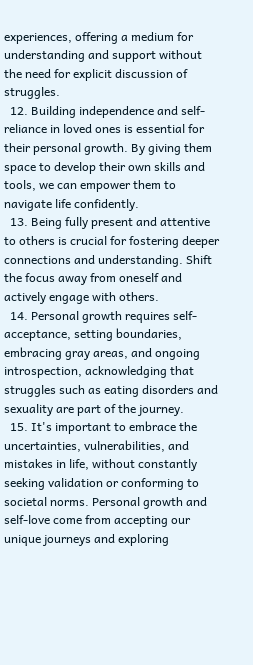experiences, offering a medium for understanding and support without the need for explicit discussion of struggles.
  12. Building independence and self-reliance in loved ones is essential for their personal growth. By giving them space to develop their own skills and tools, we can empower them to navigate life confidently.
  13. Being fully present and attentive to others is crucial for fostering deeper connections and understanding. Shift the focus away from oneself and actively engage with others.
  14. Personal growth requires self-acceptance, setting boundaries, embracing gray areas, and ongoing introspection, acknowledging that struggles such as eating disorders and sexuality are part of the journey.
  15. It's important to embrace the uncertainties, vulnerabilities, and mistakes in life, without constantly seeking validation or conforming to societal norms. Personal growth and self-love come from accepting our unique journeys and exploring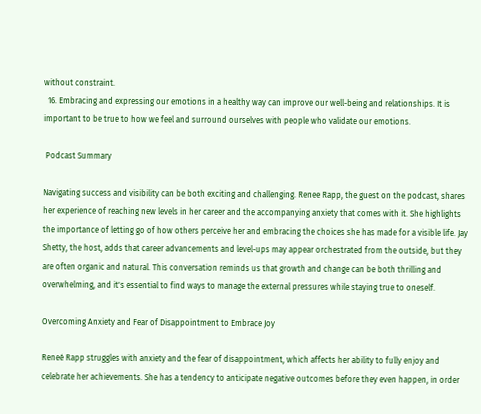without constraint.
  16. Embracing and expressing our emotions in a healthy way can improve our well-being and relationships. It is important to be true to how we feel and surround ourselves with people who validate our emotions.

 Podcast Summary

Navigating success and visibility can be both exciting and challenging. Renee Rapp, the guest on the podcast, shares her experience of reaching new levels in her career and the accompanying anxiety that comes with it. She highlights the importance of letting go of how others perceive her and embracing the choices she has made for a visible life. Jay Shetty, the host, adds that career advancements and level-ups may appear orchestrated from the outside, but they are often organic and natural. This conversation reminds us that growth and change can be both thrilling and overwhelming, and it's essential to find ways to manage the external pressures while staying true to oneself.

Overcoming Anxiety and Fear of Disappointment to Embrace Joy

Reneé Rapp struggles with anxiety and the fear of disappointment, which affects her ability to fully enjoy and celebrate her achievements. She has a tendency to anticipate negative outcomes before they even happen, in order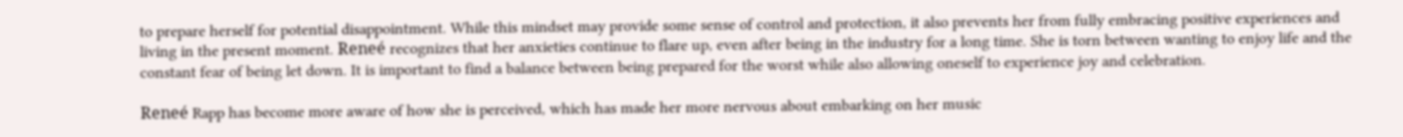to prepare herself for potential disappointment. While this mindset may provide some sense of control and protection, it also prevents her from fully embracing positive experiences and living in the present moment. Reneé recognizes that her anxieties continue to flare up, even after being in the industry for a long time. She is torn between wanting to enjoy life and the constant fear of being let down. It is important to find a balance between being prepared for the worst while also allowing oneself to experience joy and celebration.

Reneé Rapp has become more aware of how she is perceived, which has made her more nervous about embarking on her music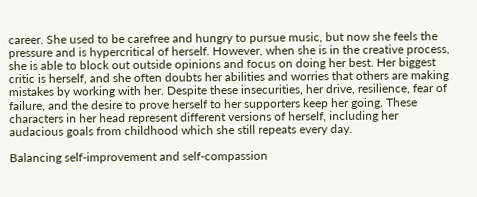career. She used to be carefree and hungry to pursue music, but now she feels the pressure and is hypercritical of herself. However, when she is in the creative process, she is able to block out outside opinions and focus on doing her best. Her biggest critic is herself, and she often doubts her abilities and worries that others are making mistakes by working with her. Despite these insecurities, her drive, resilience, fear of failure, and the desire to prove herself to her supporters keep her going. These characters in her head represent different versions of herself, including her audacious goals from childhood which she still repeats every day.

Balancing self-improvement and self-compassion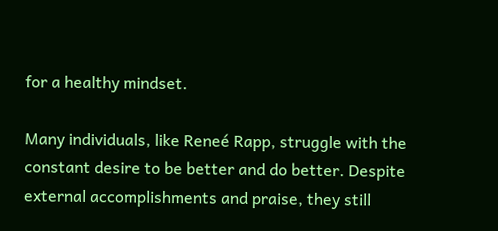for a healthy mindset.

Many individuals, like Reneé Rapp, struggle with the constant desire to be better and do better. Despite external accomplishments and praise, they still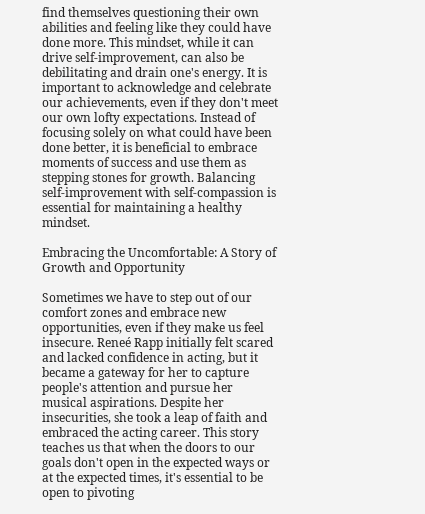find themselves questioning their own abilities and feeling like they could have done more. This mindset, while it can drive self-improvement, can also be debilitating and drain one's energy. It is important to acknowledge and celebrate our achievements, even if they don't meet our own lofty expectations. Instead of focusing solely on what could have been done better, it is beneficial to embrace moments of success and use them as stepping stones for growth. Balancing self-improvement with self-compassion is essential for maintaining a healthy mindset.

Embracing the Uncomfortable: A Story of Growth and Opportunity

Sometimes we have to step out of our comfort zones and embrace new opportunities, even if they make us feel insecure. Reneé Rapp initially felt scared and lacked confidence in acting, but it became a gateway for her to capture people's attention and pursue her musical aspirations. Despite her insecurities, she took a leap of faith and embraced the acting career. This story teaches us that when the doors to our goals don't open in the expected ways or at the expected times, it's essential to be open to pivoting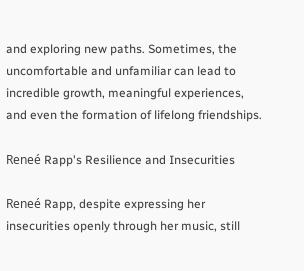and exploring new paths. Sometimes, the uncomfortable and unfamiliar can lead to incredible growth, meaningful experiences, and even the formation of lifelong friendships.

Reneé Rapp's Resilience and Insecurities

Reneé Rapp, despite expressing her insecurities openly through her music, still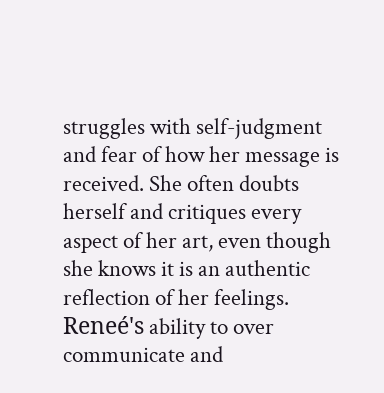struggles with self-judgment and fear of how her message is received. She often doubts herself and critiques every aspect of her art, even though she knows it is an authentic reflection of her feelings. Reneé's ability to over communicate and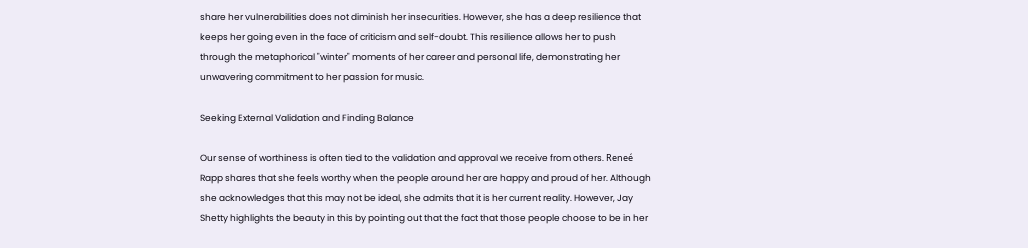share her vulnerabilities does not diminish her insecurities. However, she has a deep resilience that keeps her going even in the face of criticism and self-doubt. This resilience allows her to push through the metaphorical "winter" moments of her career and personal life, demonstrating her unwavering commitment to her passion for music.

Seeking External Validation and Finding Balance

Our sense of worthiness is often tied to the validation and approval we receive from others. Reneé Rapp shares that she feels worthy when the people around her are happy and proud of her. Although she acknowledges that this may not be ideal, she admits that it is her current reality. However, Jay Shetty highlights the beauty in this by pointing out that the fact that those people choose to be in her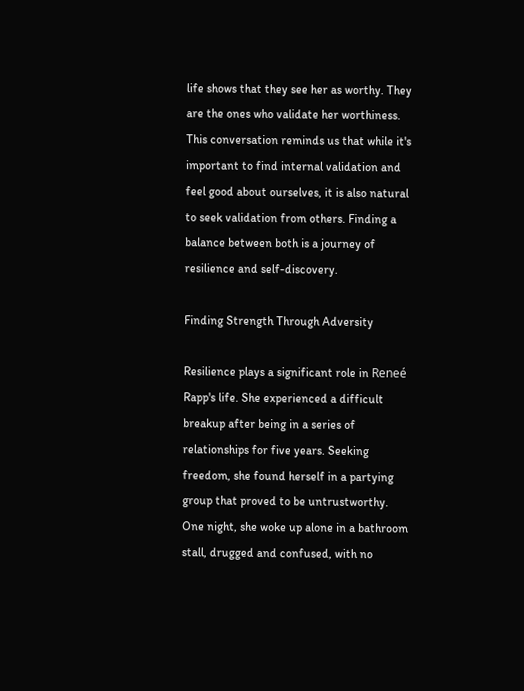life shows that they see her as worthy. They are the ones who validate her worthiness. This conversation reminds us that while it's important to find internal validation and feel good about ourselves, it is also natural to seek validation from others. Finding a balance between both is a journey of resilience and self-discovery.

Finding Strength Through Adversity

Resilience plays a significant role in Reneé Rapp's life. She experienced a difficult breakup after being in a series of relationships for five years. Seeking freedom, she found herself in a partying group that proved to be untrustworthy. One night, she woke up alone in a bathroom stall, drugged and confused, with no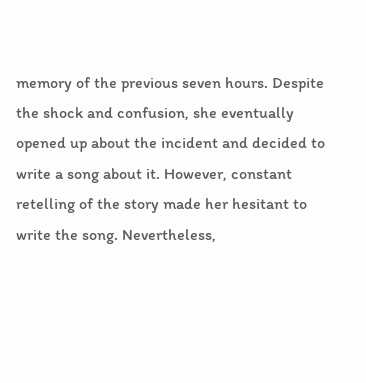memory of the previous seven hours. Despite the shock and confusion, she eventually opened up about the incident and decided to write a song about it. However, constant retelling of the story made her hesitant to write the song. Nevertheless,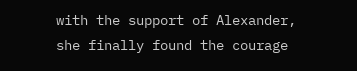with the support of Alexander, she finally found the courage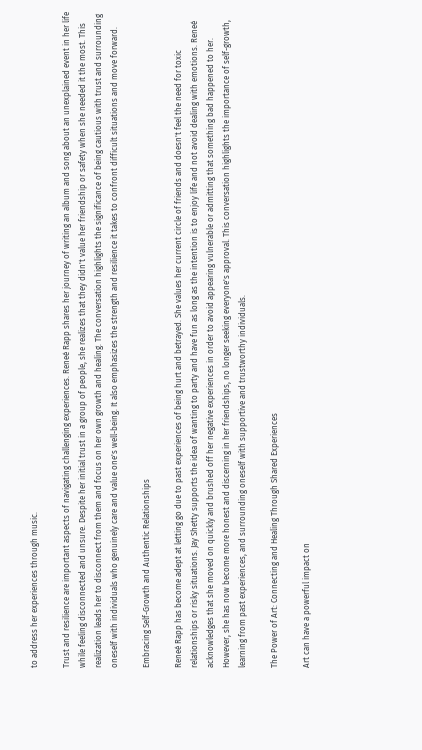to address her experiences through music.

Trust and resilience are important aspects of navigating challenging experiences. Reneé Rapp shares her journey of writing an album and song about an unexplained event in her life while feeling disconnected and unsure. Despite her initial trust in a group of people, she realizes that they didn't value her friendship or safety when she needed it the most. This realization leads her to disconnect from them and focus on her own growth and healing. The conversation highlights the significance of being cautious with trust and surrounding oneself with individuals who genuinely care and value one's well-being. It also emphasizes the strength and resilience it takes to confront difficult situations and move forward.

Embracing Self-Growth and Authentic Relationships

Reneé Rapp has become adept at letting go due to past experiences of being hurt and betrayed. She values her current circle of friends and doesn't feel the need for toxic relationships or risky situations. Jay Shetty supports the idea of wanting to party and have fun as long as the intention is to enjoy life and not avoid dealing with emotions. Reneé acknowledges that she moved on quickly and brushed off her negative experiences in order to avoid appearing vulnerable or admitting that something bad happened to her. However, she has now become more honest and discerning in her friendships, no longer seeking everyone's approval. This conversation highlights the importance of self-growth, learning from past experiences, and surrounding oneself with supportive and trustworthy individuals.

The Power of Art: Connecting and Healing Through Shared Experiences

Art can have a powerful impact on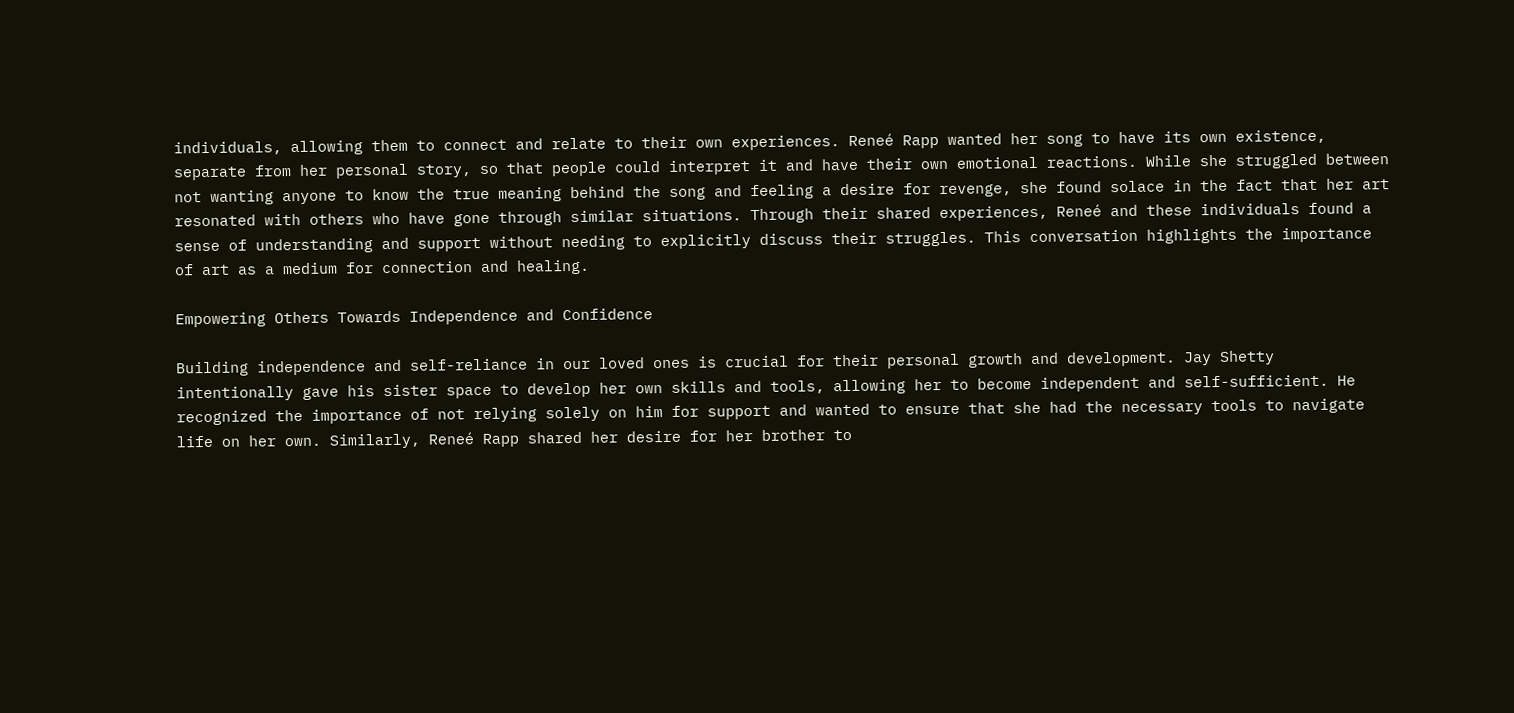individuals, allowing them to connect and relate to their own experiences. Reneé Rapp wanted her song to have its own existence, separate from her personal story, so that people could interpret it and have their own emotional reactions. While she struggled between not wanting anyone to know the true meaning behind the song and feeling a desire for revenge, she found solace in the fact that her art resonated with others who have gone through similar situations. Through their shared experiences, Reneé and these individuals found a sense of understanding and support without needing to explicitly discuss their struggles. This conversation highlights the importance of art as a medium for connection and healing.

Empowering Others Towards Independence and Confidence

Building independence and self-reliance in our loved ones is crucial for their personal growth and development. Jay Shetty intentionally gave his sister space to develop her own skills and tools, allowing her to become independent and self-sufficient. He recognized the importance of not relying solely on him for support and wanted to ensure that she had the necessary tools to navigate life on her own. Similarly, Reneé Rapp shared her desire for her brother to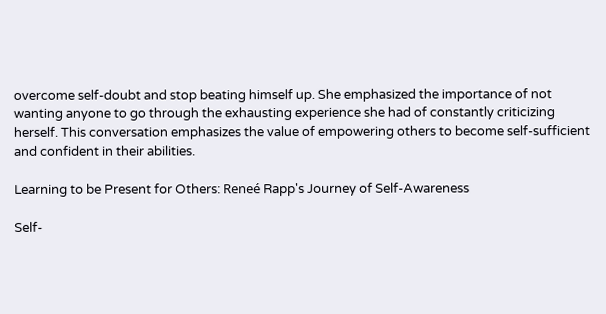overcome self-doubt and stop beating himself up. She emphasized the importance of not wanting anyone to go through the exhausting experience she had of constantly criticizing herself. This conversation emphasizes the value of empowering others to become self-sufficient and confident in their abilities.

Learning to be Present for Others: Reneé Rapp's Journey of Self-Awareness

Self-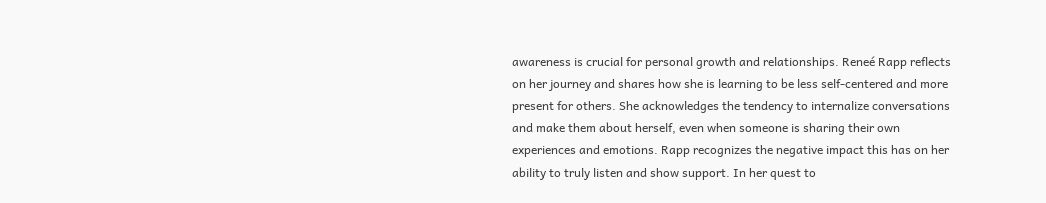awareness is crucial for personal growth and relationships. Reneé Rapp reflects on her journey and shares how she is learning to be less self-centered and more present for others. She acknowledges the tendency to internalize conversations and make them about herself, even when someone is sharing their own experiences and emotions. Rapp recognizes the negative impact this has on her ability to truly listen and show support. In her quest to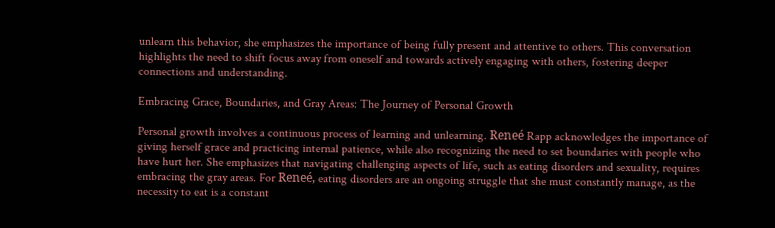unlearn this behavior, she emphasizes the importance of being fully present and attentive to others. This conversation highlights the need to shift focus away from oneself and towards actively engaging with others, fostering deeper connections and understanding.

Embracing Grace, Boundaries, and Gray Areas: The Journey of Personal Growth

Personal growth involves a continuous process of learning and unlearning. Reneé Rapp acknowledges the importance of giving herself grace and practicing internal patience, while also recognizing the need to set boundaries with people who have hurt her. She emphasizes that navigating challenging aspects of life, such as eating disorders and sexuality, requires embracing the gray areas. For Reneé, eating disorders are an ongoing struggle that she must constantly manage, as the necessity to eat is a constant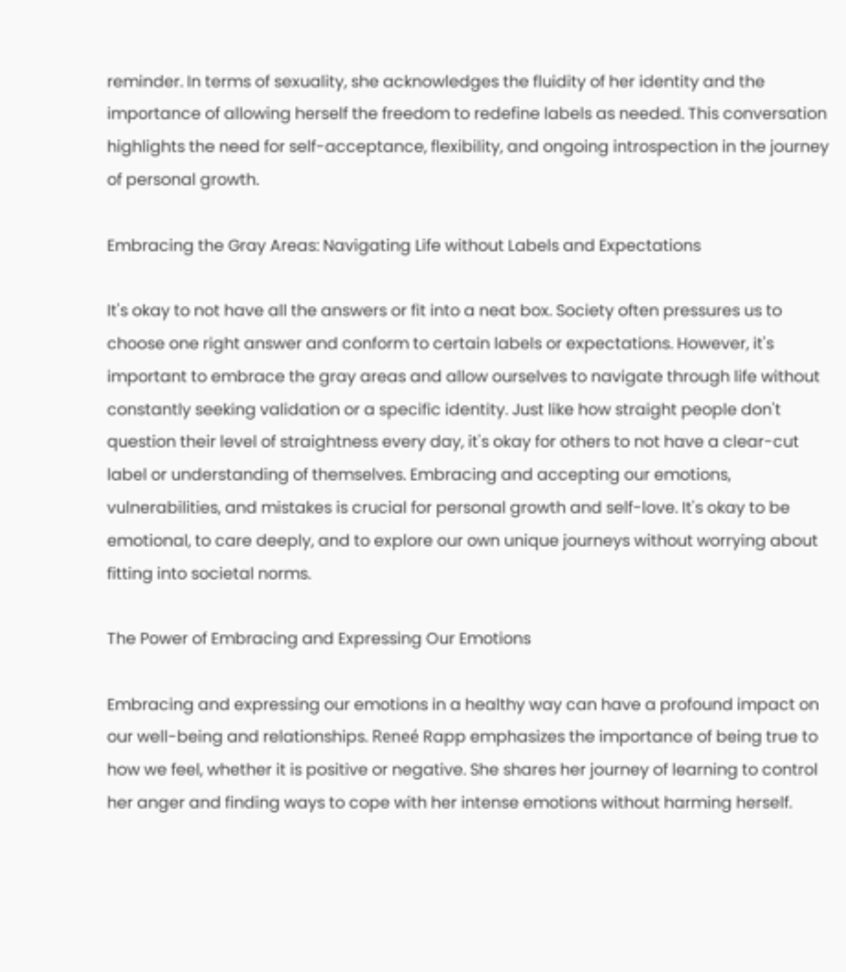reminder. In terms of sexuality, she acknowledges the fluidity of her identity and the importance of allowing herself the freedom to redefine labels as needed. This conversation highlights the need for self-acceptance, flexibility, and ongoing introspection in the journey of personal growth.

Embracing the Gray Areas: Navigating Life without Labels and Expectations

It's okay to not have all the answers or fit into a neat box. Society often pressures us to choose one right answer and conform to certain labels or expectations. However, it's important to embrace the gray areas and allow ourselves to navigate through life without constantly seeking validation or a specific identity. Just like how straight people don't question their level of straightness every day, it's okay for others to not have a clear-cut label or understanding of themselves. Embracing and accepting our emotions, vulnerabilities, and mistakes is crucial for personal growth and self-love. It's okay to be emotional, to care deeply, and to explore our own unique journeys without worrying about fitting into societal norms.

The Power of Embracing and Expressing Our Emotions

Embracing and expressing our emotions in a healthy way can have a profound impact on our well-being and relationships. Reneé Rapp emphasizes the importance of being true to how we feel, whether it is positive or negative. She shares her journey of learning to control her anger and finding ways to cope with her intense emotions without harming herself.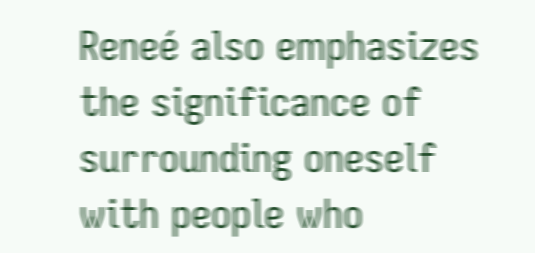Reneé also emphasizes the significance of surrounding oneself with people who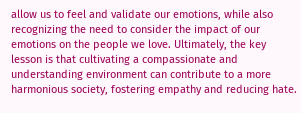allow us to feel and validate our emotions, while also recognizing the need to consider the impact of our emotions on the people we love. Ultimately, the key lesson is that cultivating a compassionate and understanding environment can contribute to a more harmonious society, fostering empathy and reducing hate.